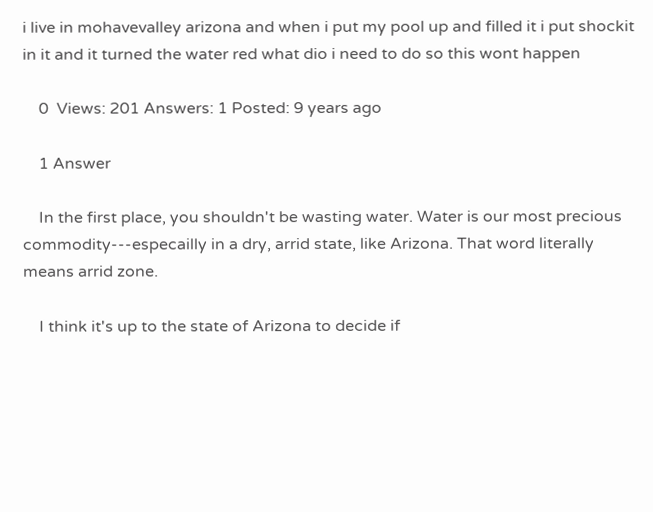i live in mohavevalley arizona and when i put my pool up and filled it i put shockit in it and it turned the water red what dio i need to do so this wont happen

    0  Views: 201 Answers: 1 Posted: 9 years ago

    1 Answer

    In the first place, you shouldn't be wasting water. Water is our most precious commodity---especailly in a dry, arrid state, like Arizona. That word literally means arrid zone.

    I think it's up to the state of Arizona to decide if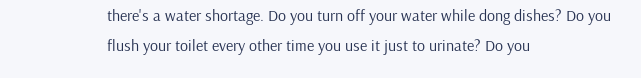there's a water shortage. Do you turn off your water while dong dishes? Do you flush your toilet every other time you use it just to urinate? Do you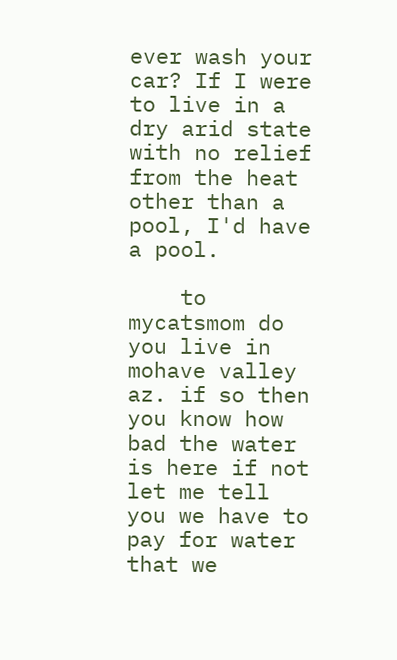ever wash your car? If I were to live in a dry arid state with no relief from the heat other than a pool, I'd have a pool.

    to mycatsmom do you live in mohave valley az. if so then you know how bad the water is here if not let me tell you we have to pay for water that we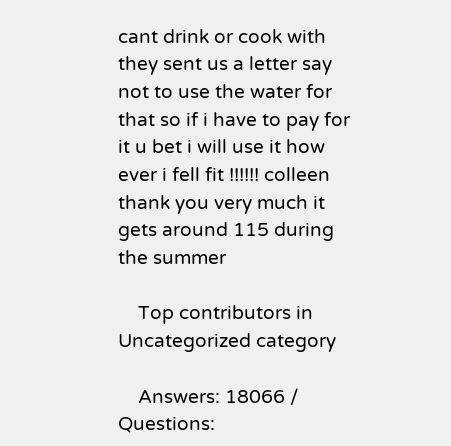cant drink or cook with they sent us a letter say not to use the water for that so if i have to pay for it u bet i will use it how ever i fell fit !!!!!! colleen thank you very much it gets around 115 during the summer

    Top contributors in Uncategorized category

    Answers: 18066 / Questions: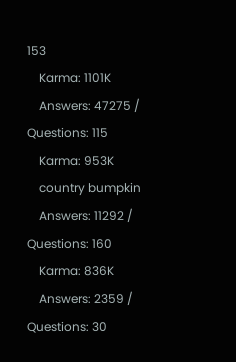153
    Karma: 1101K
    Answers: 47275 / Questions: 115
    Karma: 953K
    country bumpkin
    Answers: 11292 / Questions: 160
    Karma: 836K
    Answers: 2359 / Questions: 30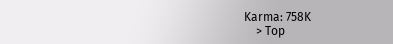Karma: 758K
    > Top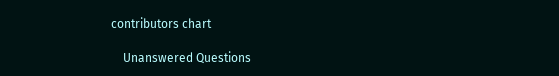contributors chart

    Unanswered Questions